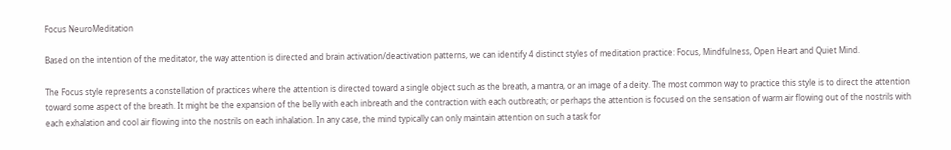Focus NeuroMeditation

Based on the intention of the meditator, the way attention is directed and brain activation/deactivation patterns, we can identify 4 distinct styles of meditation practice: Focus, Mindfulness, Open Heart and Quiet Mind.

The Focus style represents a constellation of practices where the attention is directed toward a single object such as the breath, a mantra, or an image of a deity. The most common way to practice this style is to direct the attention toward some aspect of the breath. It might be the expansion of the belly with each inbreath and the contraction with each outbreath; or perhaps the attention is focused on the sensation of warm air flowing out of the nostrils with each exhalation and cool air flowing into the nostrils on each inhalation. In any case, the mind typically can only maintain attention on such a task for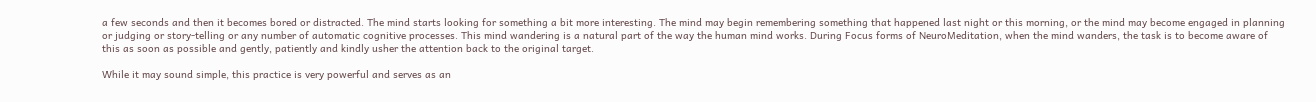a few seconds and then it becomes bored or distracted. The mind starts looking for something a bit more interesting. The mind may begin remembering something that happened last night or this morning, or the mind may become engaged in planning or judging or story-telling or any number of automatic cognitive processes. This mind wandering is a natural part of the way the human mind works. During Focus forms of NeuroMeditation, when the mind wanders, the task is to become aware of this as soon as possible and gently, patiently and kindly usher the attention back to the original target.

While it may sound simple, this practice is very powerful and serves as an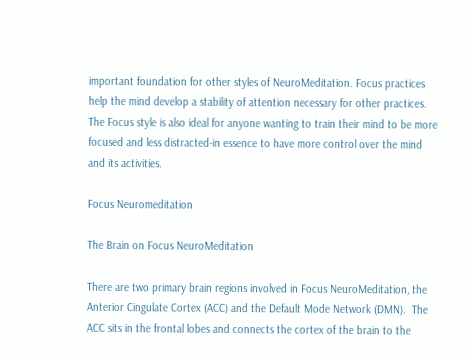important foundation for other styles of NeuroMeditation. Focus practices help the mind develop a stability of attention necessary for other practices. The Focus style is also ideal for anyone wanting to train their mind to be more focused and less distracted-in essence to have more control over the mind and its activities.

Focus Neuromeditation

The Brain on Focus NeuroMeditation

There are two primary brain regions involved in Focus NeuroMeditation, the Anterior Cingulate Cortex (ACC) and the Default Mode Network (DMN).  The ACC sits in the frontal lobes and connects the cortex of the brain to the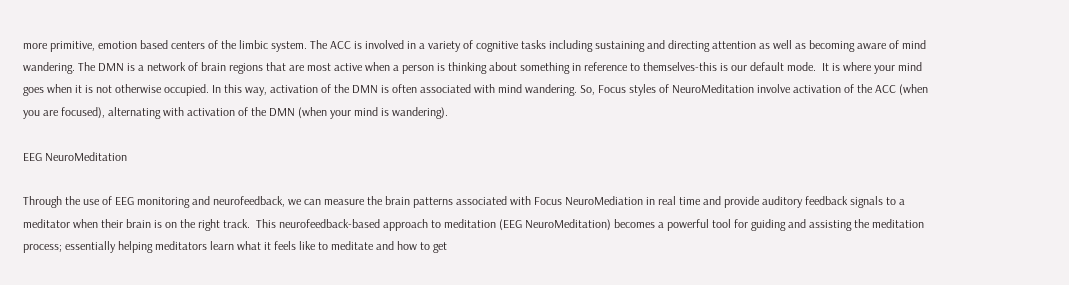more primitive, emotion based centers of the limbic system. The ACC is involved in a variety of cognitive tasks including sustaining and directing attention as well as becoming aware of mind wandering. The DMN is a network of brain regions that are most active when a person is thinking about something in reference to themselves-this is our default mode.  It is where your mind goes when it is not otherwise occupied. In this way, activation of the DMN is often associated with mind wandering. So, Focus styles of NeuroMeditation involve activation of the ACC (when you are focused), alternating with activation of the DMN (when your mind is wandering).

EEG NeuroMeditation

Through the use of EEG monitoring and neurofeedback, we can measure the brain patterns associated with Focus NeuroMediation in real time and provide auditory feedback signals to a meditator when their brain is on the right track.  This neurofeedback-based approach to meditation (EEG NeuroMeditation) becomes a powerful tool for guiding and assisting the meditation process; essentially helping meditators learn what it feels like to meditate and how to get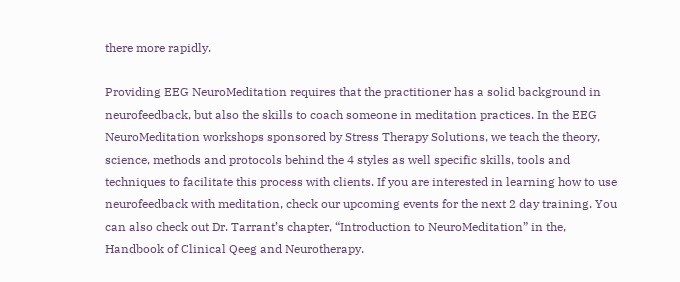there more rapidly.

Providing EEG NeuroMeditation requires that the practitioner has a solid background in neurofeedback, but also the skills to coach someone in meditation practices. In the EEG NeuroMeditation workshops sponsored by Stress Therapy Solutions, we teach the theory, science, methods and protocols behind the 4 styles as well specific skills, tools and techniques to facilitate this process with clients. If you are interested in learning how to use neurofeedback with meditation, check our upcoming events for the next 2 day training. You can also check out Dr. Tarrant’s chapter, “Introduction to NeuroMeditation” in the, Handbook of Clinical Qeeg and Neurotherapy.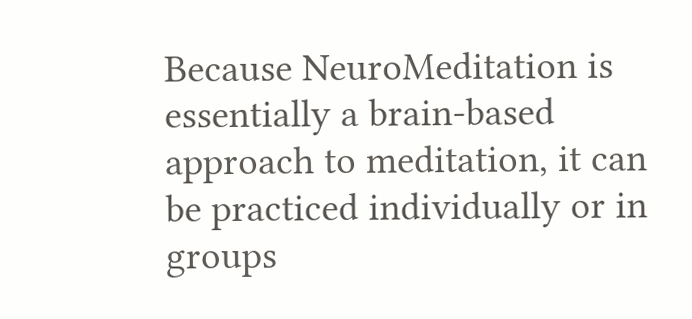Because NeuroMeditation is essentially a brain-based approach to meditation, it can be practiced individually or in groups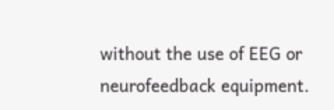without the use of EEG or neurofeedback equipment.